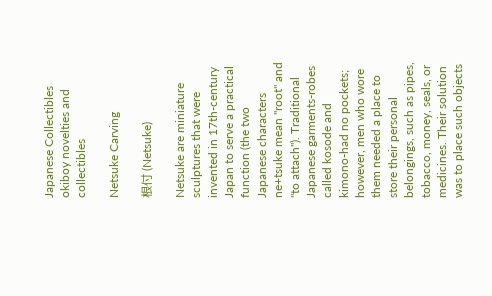Japanese Collectibles
okiboy novelties and collectibles

Netsuke Carving

根付 (Netsuke)

Netsuke are miniature sculptures that were invented in 17th-century Japan to serve a practical function (the two Japanese characters ne+tsuke mean "root" and "to attach"). Traditional Japanese garments-robes called kosode and kimono-had no pockets; however, men who wore them needed a place to store their personal belongings, such as pipes, tobacco, money, seals, or medicines. Their solution was to place such objects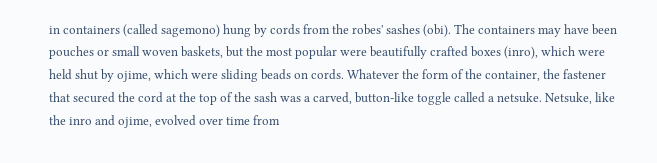in containers (called sagemono) hung by cords from the robes' sashes (obi). The containers may have been pouches or small woven baskets, but the most popular were beautifully crafted boxes (inro), which were held shut by ojime, which were sliding beads on cords. Whatever the form of the container, the fastener that secured the cord at the top of the sash was a carved, button-like toggle called a netsuke. Netsuke, like the inro and ojime, evolved over time from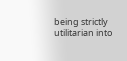being strictly utilitarian into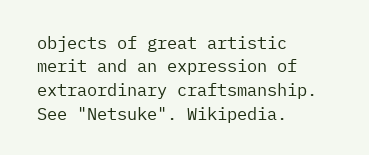objects of great artistic merit and an expression of extraordinary craftsmanship. See "Netsuke". Wikipedia.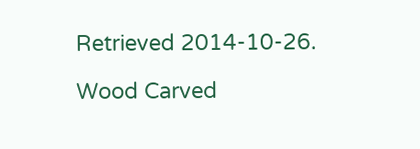Retrieved 2014-10-26.

Wood Carved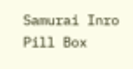Samurai Inro Pill Box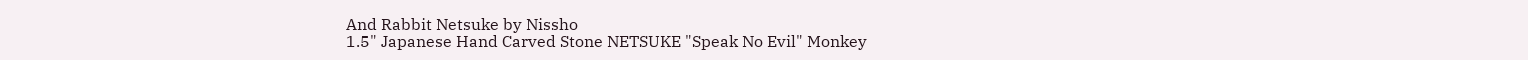And Rabbit Netsuke by Nissho
1.5" Japanese Hand Carved Stone NETSUKE "Speak No Evil" Monkey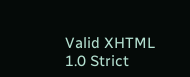Valid XHTML 1.0 Strict